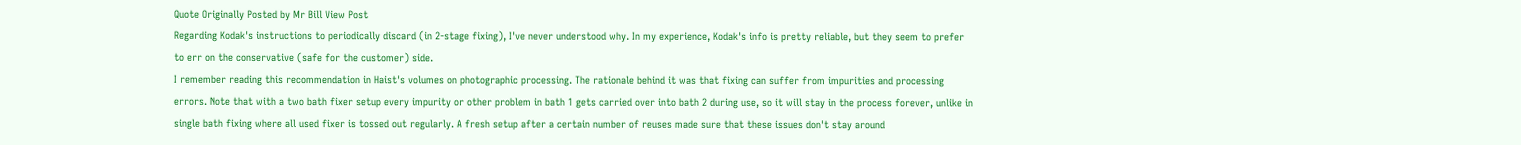Quote Originally Posted by Mr Bill View Post
Regarding Kodak's instructions to periodically discard (in 2-stage fixing), I've never understood why. In my experience, Kodak's info is pretty reliable, but they seem to prefer to err on the conservative (safe for the customer) side.
I remember reading this recommendation in Haist's volumes on photographic processing. The rationale behind it was that fixing can suffer from impurities and processing errors. Note that with a two bath fixer setup every impurity or other problem in bath 1 gets carried over into bath 2 during use, so it will stay in the process forever, unlike in single bath fixing where all used fixer is tossed out regularly. A fresh setup after a certain number of reuses made sure that these issues don't stay around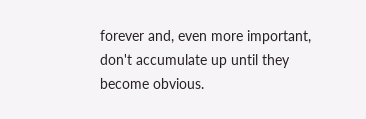forever and, even more important, don't accumulate up until they become obvious.